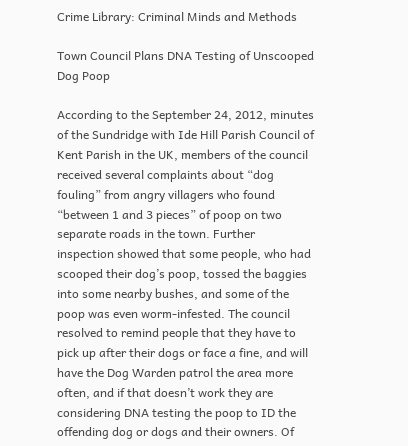Crime Library: Criminal Minds and Methods

Town Council Plans DNA Testing of Unscooped Dog Poop

According to the September 24, 2012, minutes of the Sundridge with Ide Hill Parish Council of Kent Parish in the UK, members of the council received several complaints about “dog fouling” from angry villagers who found “between 1 and 3 pieces” of poop on two separate roads in the town. Further inspection showed that some people, who had scooped their dog’s poop, tossed the baggies into some nearby bushes, and some of the poop was even worm-infested. The council resolved to remind people that they have to pick up after their dogs or face a fine, and will have the Dog Warden patrol the area more often, and if that doesn’t work they are considering DNA testing the poop to ID the offending dog or dogs and their owners. Of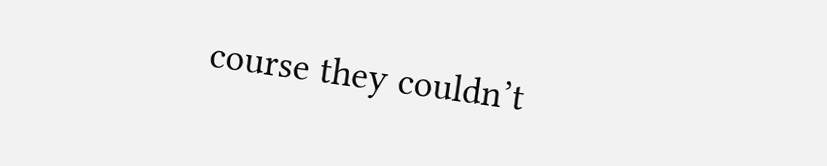course they couldn’t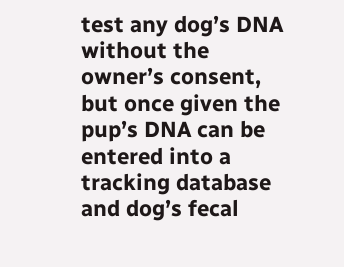test any dog’s DNA without the owner’s consent, but once given the pup’s DNA can be entered into a tracking database and dog’s fecal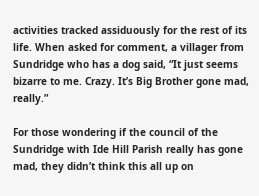activities tracked assiduously for the rest of its life. When asked for comment, a villager from Sundridge who has a dog said, “It just seems bizarre to me. Crazy. It’s Big Brother gone mad, really.”

For those wondering if the council of the Sundridge with Ide Hill Parish really has gone mad, they didn’t think this all up on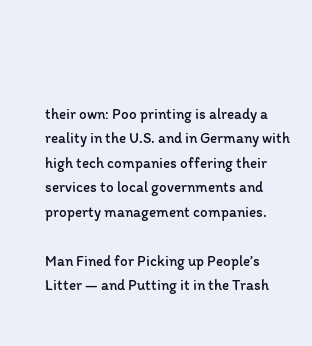their own: Poo printing is already a reality in the U.S. and in Germany with high tech companies offering their services to local governments and property management companies.

Man Fined for Picking up People’s Litter — and Putting it in the Trash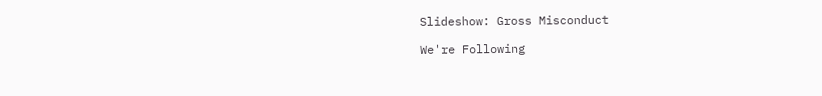Slideshow: Gross Misconduct

We're Following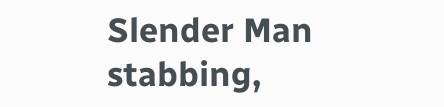Slender Man stabbing,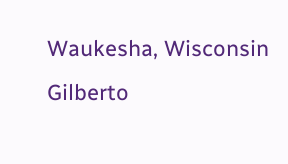Waukesha, Wisconsin
Gilberto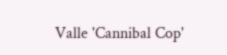Valle 'Cannibal Cop'